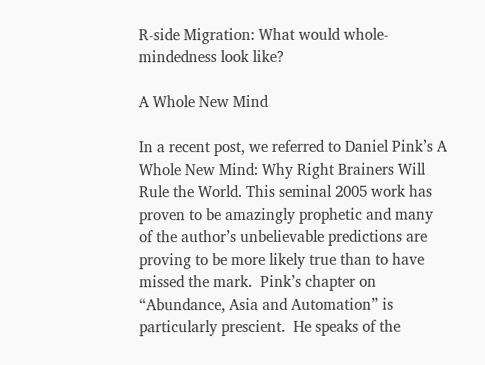R-side Migration: What would whole-mindedness look like?

A Whole New Mind

In a recent post, we referred to Daniel Pink’s A Whole New Mind: Why Right Brainers Will Rule the World. This seminal 2005 work has proven to be amazingly prophetic and many of the author’s unbelievable predictions are proving to be more likely true than to have missed the mark.  Pink’s chapter on “Abundance, Asia and Automation” is particularly prescient.  He speaks of the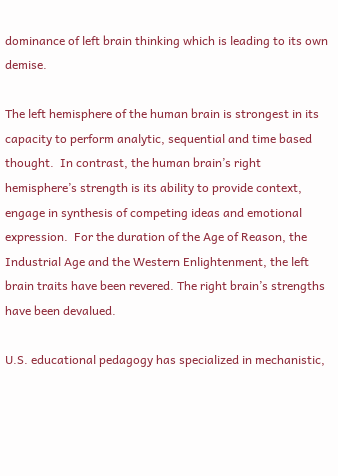dominance of left brain thinking which is leading to its own demise.

The left hemisphere of the human brain is strongest in its capacity to perform analytic, sequential and time based thought.  In contrast, the human brain’s right hemisphere’s strength is its ability to provide context, engage in synthesis of competing ideas and emotional expression.  For the duration of the Age of Reason, the Industrial Age and the Western Enlightenment, the left brain traits have been revered. The right brain’s strengths have been devalued.

U.S. educational pedagogy has specialized in mechanistic,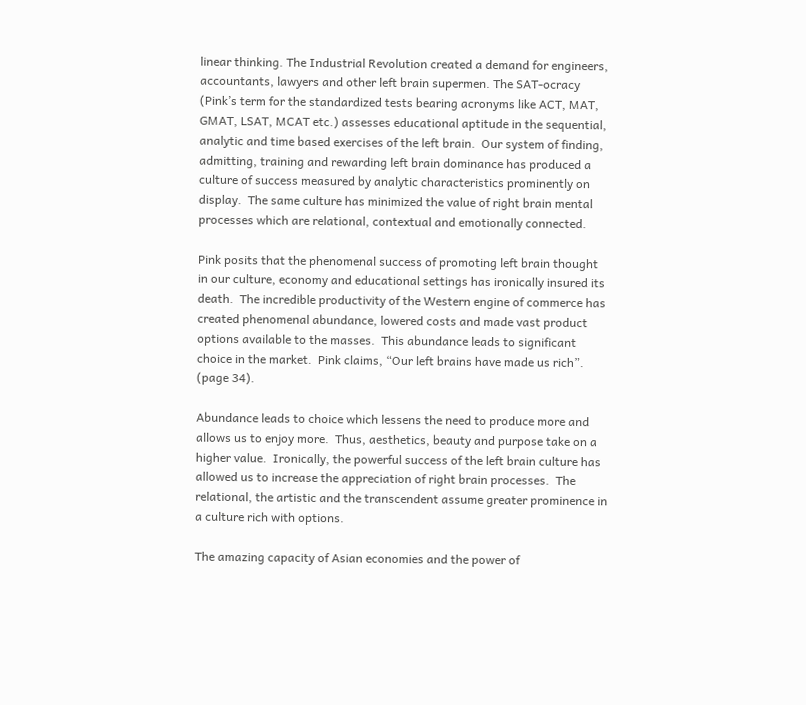linear thinking. The Industrial Revolution created a demand for engineers, accountants, lawyers and other left brain supermen. The SAT-ocracy (Pink’s term for the standardized tests bearing acronyms like ACT, MAT, GMAT, LSAT, MCAT etc.) assesses educational aptitude in the sequential, analytic and time based exercises of the left brain.  Our system of finding, admitting, training and rewarding left brain dominance has produced a culture of success measured by analytic characteristics prominently on display.  The same culture has minimized the value of right brain mental processes which are relational, contextual and emotionally connected.

Pink posits that the phenomenal success of promoting left brain thought in our culture, economy and educational settings has ironically insured its death.  The incredible productivity of the Western engine of commerce has created phenomenal abundance, lowered costs and made vast product options available to the masses.  This abundance leads to significant choice in the market.  Pink claims, “Our left brains have made us rich”.  (page 34).

Abundance leads to choice which lessens the need to produce more and allows us to enjoy more.  Thus, aesthetics, beauty and purpose take on a higher value.  Ironically, the powerful success of the left brain culture has allowed us to increase the appreciation of right brain processes.  The relational, the artistic and the transcendent assume greater prominence in a culture rich with options.

The amazing capacity of Asian economies and the power of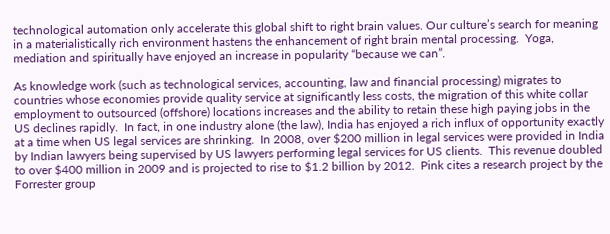technological automation only accelerate this global shift to right brain values. Our culture’s search for meaning in a materialistically rich environment hastens the enhancement of right brain mental processing.  Yoga, mediation and spiritually have enjoyed an increase in popularity “because we can”.

As knowledge work (such as technological services, accounting, law and financial processing) migrates to countries whose economies provide quality service at significantly less costs, the migration of this white collar employment to outsourced (offshore) locations increases and the ability to retain these high paying jobs in the US declines rapidly.  In fact, in one industry alone (the law), India has enjoyed a rich influx of opportunity exactly at a time when US legal services are shrinking.  In 2008, over $200 million in legal services were provided in India by Indian lawyers being supervised by US lawyers performing legal services for US clients.  This revenue doubled to over $400 million in 2009 and is projected to rise to $1.2 billion by 2012.  Pink cites a research project by the Forrester group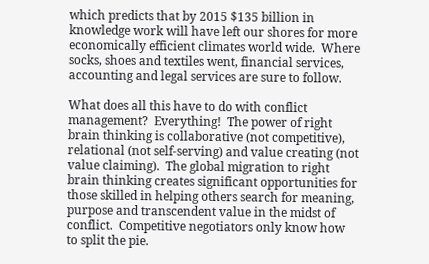which predicts that by 2015 $135 billion in knowledge work will have left our shores for more economically efficient climates world wide.  Where socks, shoes and textiles went, financial services, accounting and legal services are sure to follow.

What does all this have to do with conflict management?  Everything!  The power of right brain thinking is collaborative (not competitive), relational (not self-serving) and value creating (not value claiming).  The global migration to right brain thinking creates significant opportunities for those skilled in helping others search for meaning, purpose and transcendent value in the midst of conflict.  Competitive negotiators only know how to split the pie.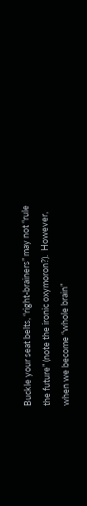Buckle your seat belts, “right-brainers” may not “rule the future” (note the ironic oxymoron?).  However, when we become “whole brain”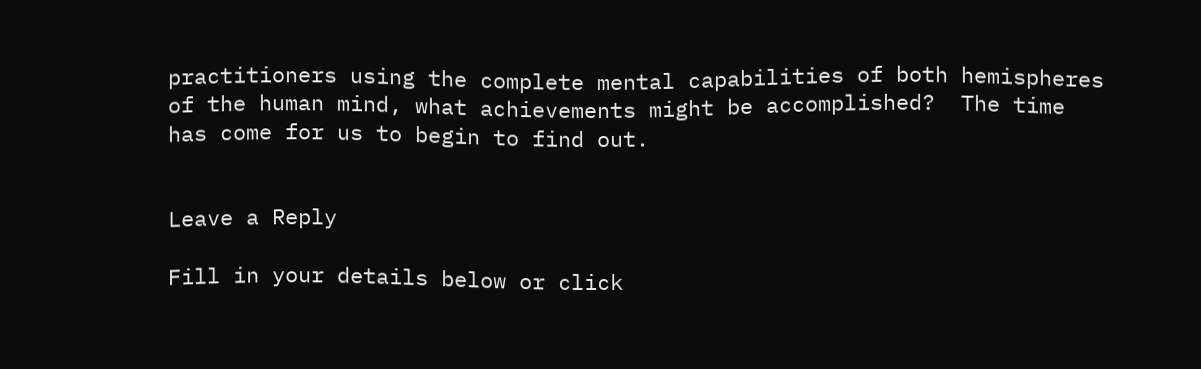practitioners using the complete mental capabilities of both hemispheres of the human mind, what achievements might be accomplished?  The time has come for us to begin to find out.


Leave a Reply

Fill in your details below or click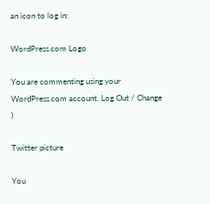an icon to log in:

WordPress.com Logo

You are commenting using your WordPress.com account. Log Out / Change )

Twitter picture

You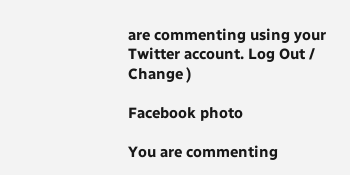are commenting using your Twitter account. Log Out / Change )

Facebook photo

You are commenting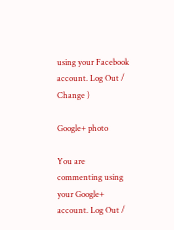using your Facebook account. Log Out / Change )

Google+ photo

You are commenting using your Google+ account. Log Out /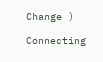Change )

Connecting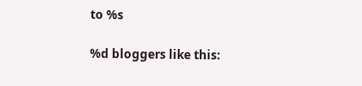to %s

%d bloggers like this: